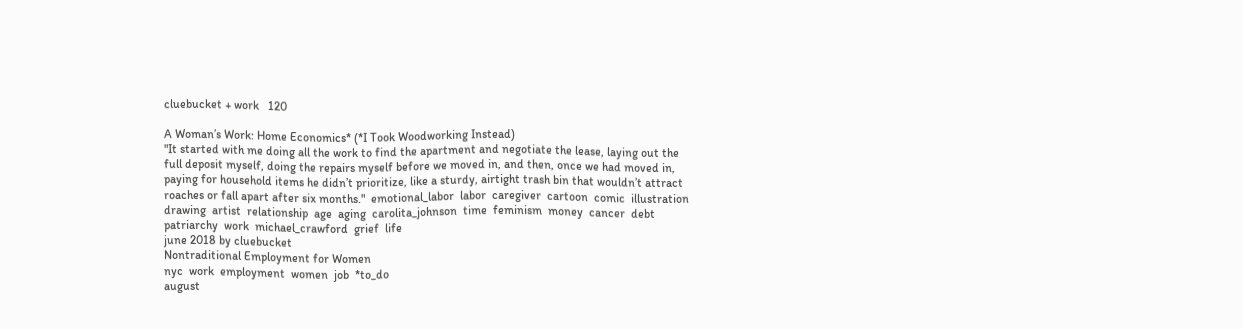cluebucket + work   120

A Woman’s Work: Home Economics* (*I Took Woodworking Instead)
"It started with me doing all the work to find the apartment and negotiate the lease, laying out the full deposit myself, doing the repairs myself before we moved in, and then, once we had moved in, paying for household items he didn’t prioritize, like a sturdy, airtight trash bin that wouldn’t attract roaches or fall apart after six months."  emotional_labor  labor  caregiver  cartoon  comic  illustration  drawing  artist  relationship  age  aging  carolita_johnson  time  feminism  money  cancer  debt  patriarchy  work  michael_crawford  grief  life
june 2018 by cluebucket
Nontraditional Employment for Women
nyc  work  employment  women  job  *to_do
august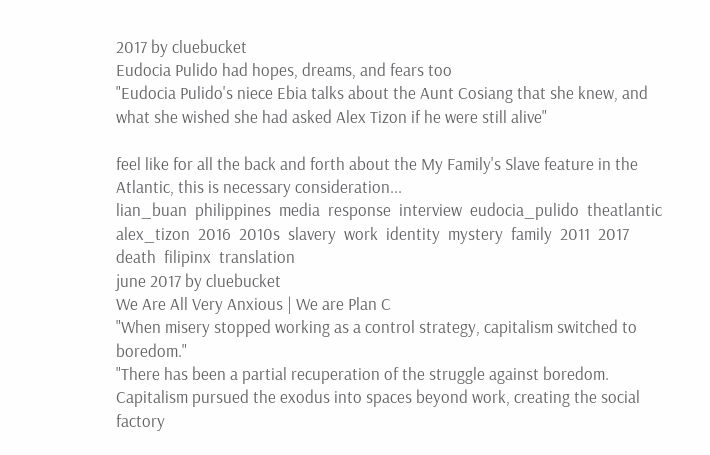2017 by cluebucket
Eudocia Pulido had hopes, dreams, and fears too
"Eudocia Pulido's niece Ebia talks about the Aunt Cosiang that she knew, and what she wished she had asked Alex Tizon if he were still alive"

feel like for all the back and forth about the My Family's Slave feature in the Atlantic, this is necessary consideration...
lian_buan  philippines  media  response  interview  eudocia_pulido  theatlantic  alex_tizon  2016  2010s  slavery  work  identity  mystery  family  2011  2017  death  filipinx  translation
june 2017 by cluebucket
We Are All Very Anxious | We are Plan C
"When misery stopped working as a control strategy, capitalism switched to boredom."
"There has been a partial recuperation of the struggle against boredom. Capitalism pursued the exodus into spaces beyond work, creating the social factory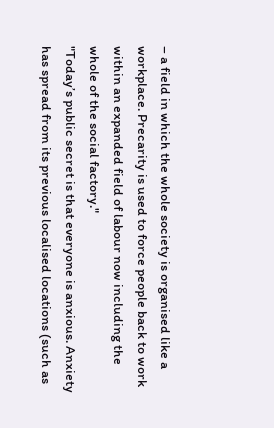– a field in which the whole society is organised like a workplace. Precarity is used to force people back to work within an expanded field of labour now including the whole of the social factory."
"Today’s public secret is that everyone is anxious. Anxiety has spread from its previous localised locations (such as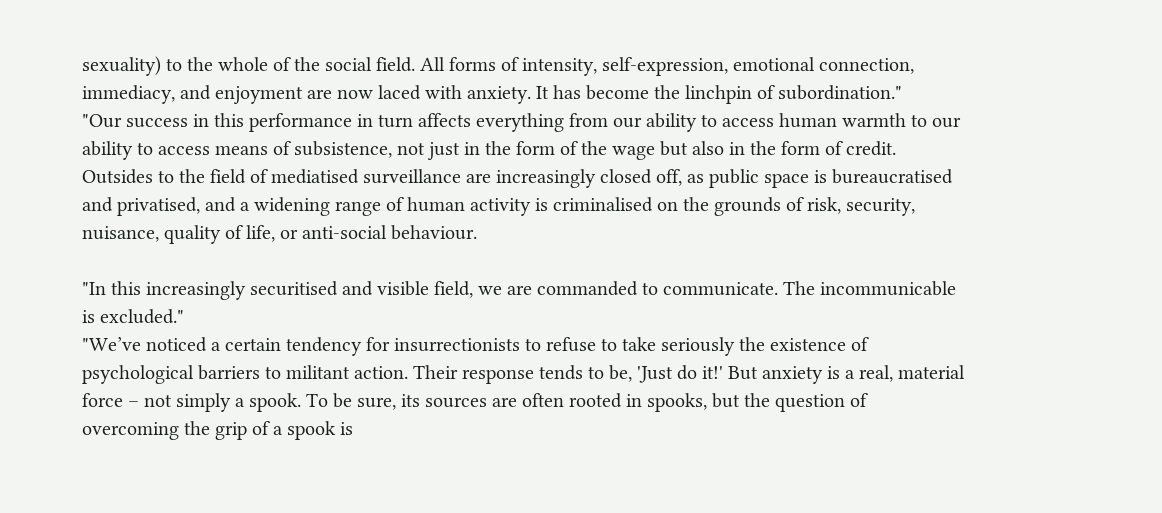sexuality) to the whole of the social field. All forms of intensity, self-expression, emotional connection, immediacy, and enjoyment are now laced with anxiety. It has become the linchpin of subordination."
"Our success in this performance in turn affects everything from our ability to access human warmth to our ability to access means of subsistence, not just in the form of the wage but also in the form of credit. Outsides to the field of mediatised surveillance are increasingly closed off, as public space is bureaucratised and privatised, and a widening range of human activity is criminalised on the grounds of risk, security, nuisance, quality of life, or anti-social behaviour.

"In this increasingly securitised and visible field, we are commanded to communicate. The incommunicable is excluded."
"We’ve noticed a certain tendency for insurrectionists to refuse to take seriously the existence of psychological barriers to militant action. Their response tends to be, 'Just do it!' But anxiety is a real, material force – not simply a spook. To be sure, its sources are often rooted in spooks, but the question of overcoming the grip of a spook is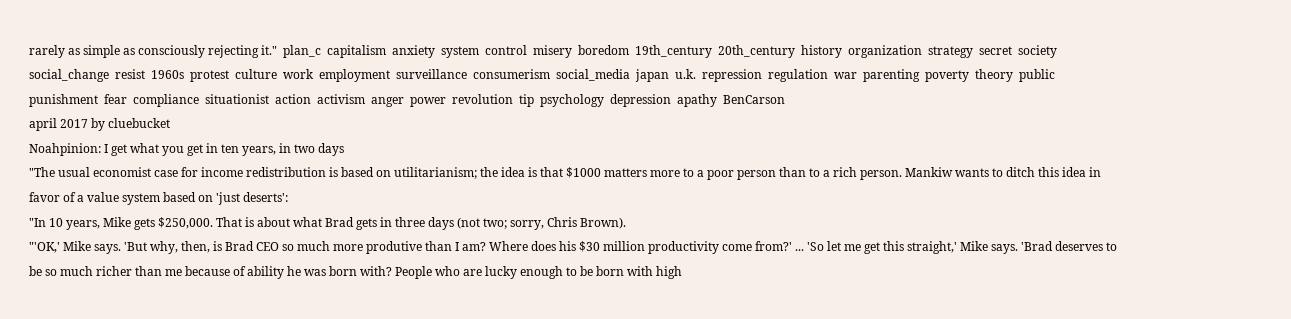rarely as simple as consciously rejecting it."  plan_c  capitalism  anxiety  system  control  misery  boredom  19th_century  20th_century  history  organization  strategy  secret  society  social_change  resist  1960s  protest  culture  work  employment  surveillance  consumerism  social_media  japan  u.k.  repression  regulation  war  parenting  poverty  theory  public  punishment  fear  compliance  situationist  action  activism  anger  power  revolution  tip  psychology  depression  apathy  BenCarson
april 2017 by cluebucket
Noahpinion: I get what you get in ten years, in two days
"The usual economist case for income redistribution is based on utilitarianism; the idea is that $1000 matters more to a poor person than to a rich person. Mankiw wants to ditch this idea in favor of a value system based on 'just deserts':
"In 10 years, Mike gets $250,000. That is about what Brad gets in three days (not two; sorry, Chris Brown).
"'OK,' Mike says. 'But why, then, is Brad CEO so much more produtive than I am? Where does his $30 million productivity come from?' ... 'So let me get this straight,' Mike says. 'Brad deserves to be so much richer than me because of ability he was born with? People who are lucky enough to be born with high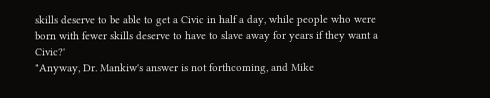skills deserve to be able to get a Civic in half a day, while people who were born with fewer skills deserve to have to slave away for years if they want a Civic?'
"Anyway, Dr. Mankiw's answer is not forthcoming, and Mike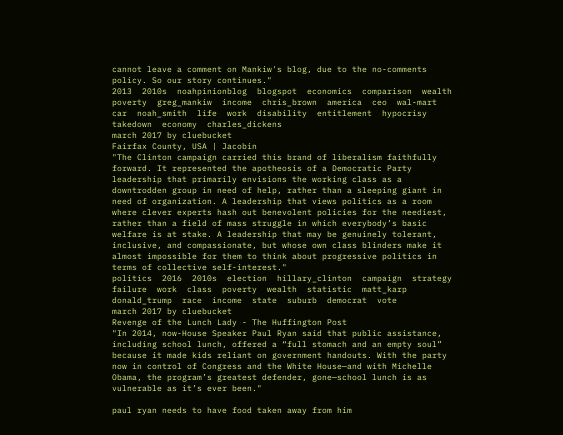cannot leave a comment on Mankiw's blog, due to the no-comments policy. So our story continues."
2013  2010s  noahpinionblog  blogspot  economics  comparison  wealth  poverty  greg_mankiw  income  chris_brown  america  ceo  wal-mart  car  noah_smith  life  work  disability  entitlement  hypocrisy  takedown  economy  charles_dickens
march 2017 by cluebucket
Fairfax County, USA | Jacobin
"The Clinton campaign carried this brand of liberalism faithfully forward. It represented the apotheosis of a Democratic Party leadership that primarily envisions the working class as a downtrodden group in need of help, rather than a sleeping giant in need of organization. A leadership that views politics as a room where clever experts hash out benevolent policies for the neediest, rather than a field of mass struggle in which everybody’s basic welfare is at stake. A leadership that may be genuinely tolerant, inclusive, and compassionate, but whose own class blinders make it almost impossible for them to think about progressive politics in terms of collective self-interest."
politics  2016  2010s  election  hillary_clinton  campaign  strategy  failure  work  class  poverty  wealth  statistic  matt_karp  donald_trump  race  income  state  suburb  democrat  vote
march 2017 by cluebucket
Revenge of the Lunch Lady - The Huffington Post
"In 2014, now-House Speaker Paul Ryan said that public assistance, including school lunch, offered a “full stomach and an empty soul” because it made kids reliant on government handouts. With the party now in control of Congress and the White House—and with Michelle Obama, the program’s greatest defender, gone—school lunch is as vulnerable as it’s ever been."

paul ryan needs to have food taken away from him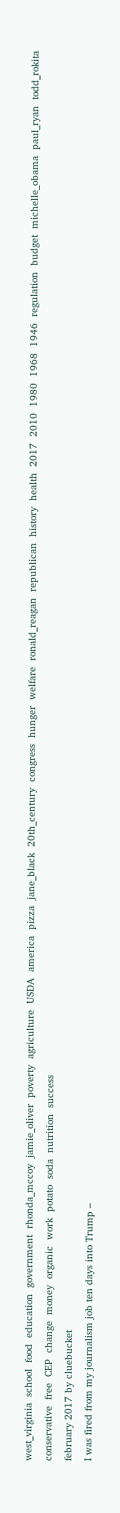west_virginia  school  food  education  government  rhonda_mccoy  jamie_oliver  poverty  agriculture  USDA  america  pizza  jane_black  20th_century  congress  hunger  welfare  ronald_reagan  republican  history  health  2017  2010  1980  1968  1946  regulation  budget  michelle_obama  paul_ryan  todd_rokita  conservative  free  CEP  change  money  organic  work  potato  soda  nutrition  success
february 2017 by cluebucket
I was fired from my journalism job ten days into Trump –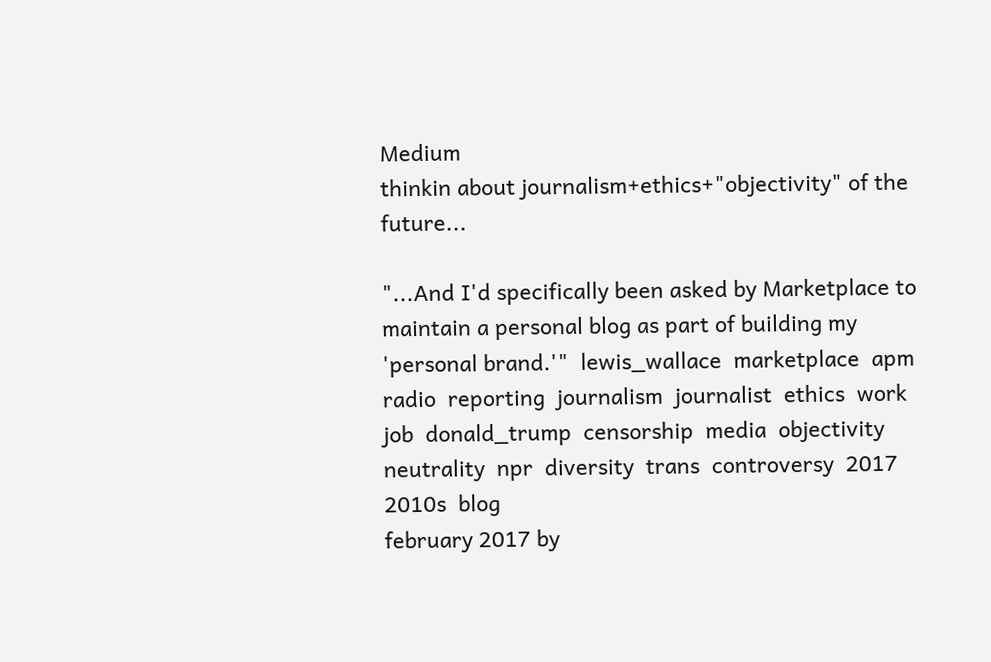Medium
thinkin about journalism+ethics+"objectivity" of the future...

"...And I'd specifically been asked by Marketplace to maintain a personal blog as part of building my 'personal brand.'"  lewis_wallace  marketplace  apm  radio  reporting  journalism  journalist  ethics  work  job  donald_trump  censorship  media  objectivity  neutrality  npr  diversity  trans  controversy  2017  2010s  blog
february 2017 by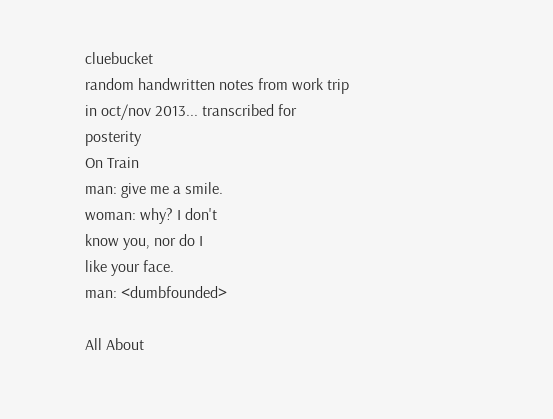cluebucket
random handwritten notes from work trip in oct/nov 2013... transcribed for posterity
On Train
man: give me a smile.
woman: why? I don't
know you, nor do I
like your face.
man: <dumbfounded>

All About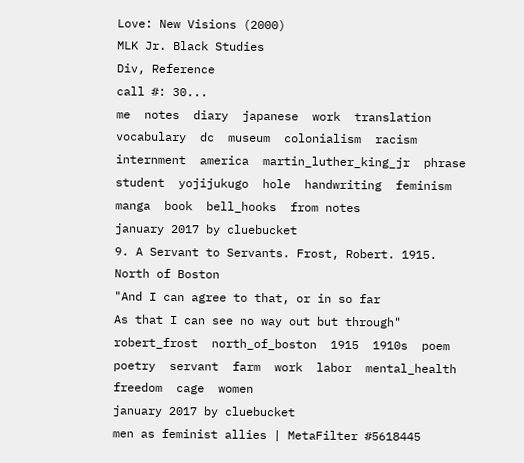Love: New Visions (2000)
MLK Jr. Black Studies
Div, Reference
call #: 30...
me  notes  diary  japanese  work  translation  vocabulary  dc  museum  colonialism  racism  internment  america  martin_luther_king_jr  phrase  student  yojijukugo  hole  handwriting  feminism  manga  book  bell_hooks  from notes
january 2017 by cluebucket
9. A Servant to Servants. Frost, Robert. 1915. North of Boston
"And I can agree to that, or in so far
As that I can see no way out but through"
robert_frost  north_of_boston  1915  1910s  poem  poetry  servant  farm  work  labor  mental_health  freedom  cage  women
january 2017 by cluebucket
men as feminist allies | MetaFilter #5618445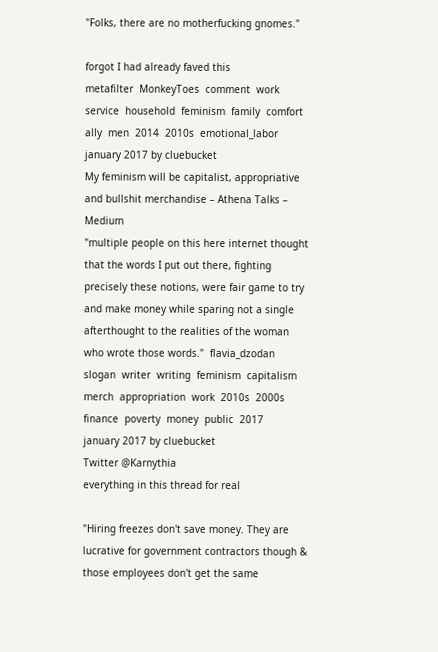"Folks, there are no motherfucking gnomes."

forgot I had already faved this
metafilter  MonkeyToes  comment  work  service  household  feminism  family  comfort  ally  men  2014  2010s  emotional_labor
january 2017 by cluebucket
My feminism will be capitalist, appropriative and bullshit merchandise – Athena Talks – Medium
"multiple people on this here internet thought that the words I put out there, fighting precisely these notions, were fair game to try and make money while sparing not a single afterthought to the realities of the woman who wrote those words."  flavia_dzodan  slogan  writer  writing  feminism  capitalism  merch  appropriation  work  2010s  2000s  finance  poverty  money  public  2017
january 2017 by cluebucket
Twitter @Karnythia
everything in this thread for real

"Hiring freezes don't save money. They are lucrative for government contractors though & those employees don't get the same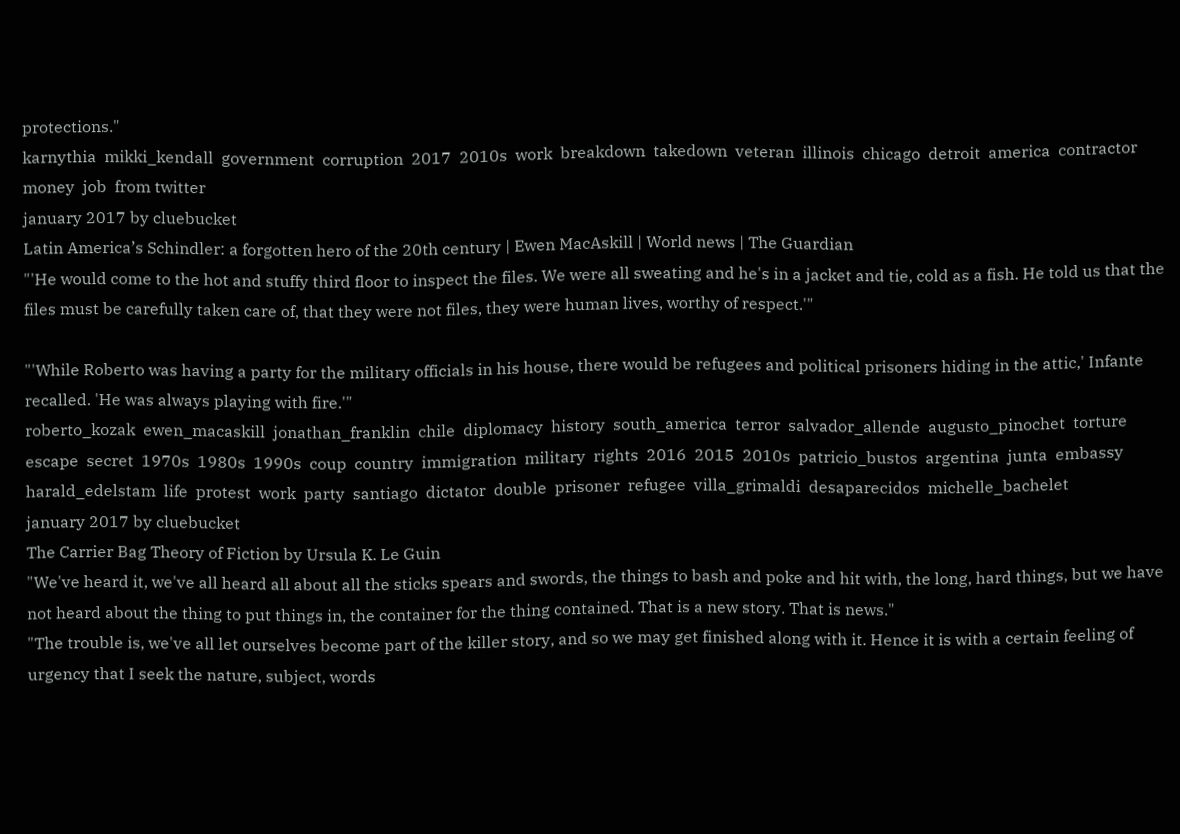protections."
karnythia  mikki_kendall  government  corruption  2017  2010s  work  breakdown  takedown  veteran  illinois  chicago  detroit  america  contractor  money  job  from twitter
january 2017 by cluebucket
Latin America’s Schindler: a forgotten hero of the 20th century | Ewen MacAskill | World news | The Guardian
"'He would come to the hot and stuffy third floor to inspect the files. We were all sweating and he's in a jacket and tie, cold as a fish. He told us that the files must be carefully taken care of, that they were not files, they were human lives, worthy of respect.'"

"'While Roberto was having a party for the military officials in his house, there would be refugees and political prisoners hiding in the attic,' Infante recalled. 'He was always playing with fire.'"
roberto_kozak  ewen_macaskill  jonathan_franklin  chile  diplomacy  history  south_america  terror  salvador_allende  augusto_pinochet  torture  escape  secret  1970s  1980s  1990s  coup  country  immigration  military  rights  2016  2015  2010s  patricio_bustos  argentina  junta  embassy  harald_edelstam  life  protest  work  party  santiago  dictator  double  prisoner  refugee  villa_grimaldi  desaparecidos  michelle_bachelet
january 2017 by cluebucket
The Carrier Bag Theory of Fiction by Ursula K. Le Guin
"We've heard it, we've all heard all about all the sticks spears and swords, the things to bash and poke and hit with, the long, hard things, but we have not heard about the thing to put things in, the container for the thing contained. That is a new story. That is news."
"The trouble is, we've all let ourselves become part of the killer story, and so we may get finished along with it. Hence it is with a certain feeling of urgency that I seek the nature, subject, words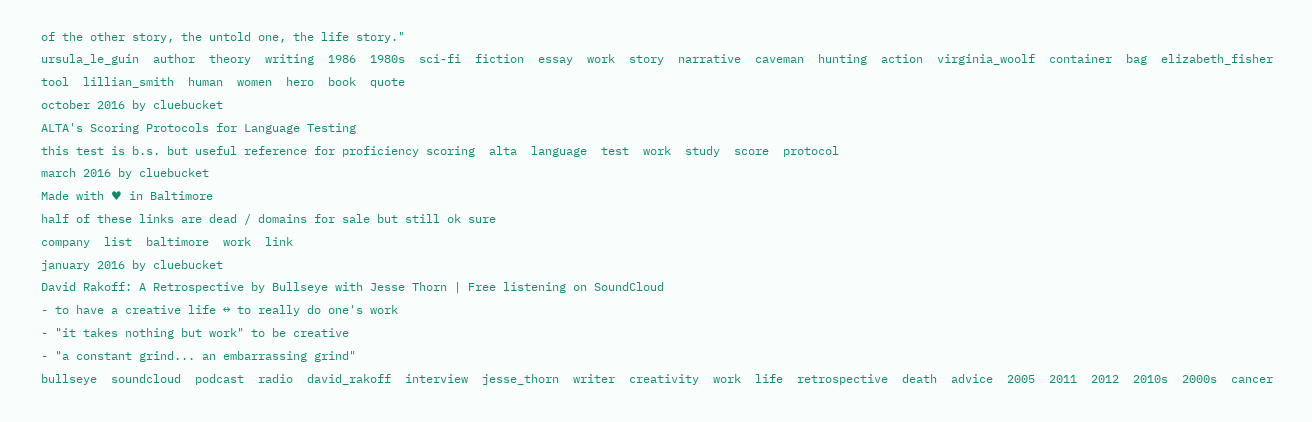of the other story, the untold one, the life story."
ursula_le_guin  author  theory  writing  1986  1980s  sci-fi  fiction  essay  work  story  narrative  caveman  hunting  action  virginia_woolf  container  bag  elizabeth_fisher  tool  lillian_smith  human  women  hero  book  quote
october 2016 by cluebucket
ALTA's Scoring Protocols for Language Testing
this test is b.s. but useful reference for proficiency scoring  alta  language  test  work  study  score  protocol
march 2016 by cluebucket
Made with ♥ in Baltimore
half of these links are dead / domains for sale but still ok sure
company  list  baltimore  work  link
january 2016 by cluebucket
David Rakoff: A Retrospective by Bullseye with Jesse Thorn | Free listening on SoundCloud
- to have a creative life ↔ to really do one's work
- "it takes nothing but work" to be creative
- "a constant grind... an embarrassing grind"
bullseye  soundcloud  podcast  radio  david_rakoff  interview  jesse_thorn  writer  creativity  work  life  retrospective  death  advice  2005  2011  2012  2010s  2000s  cancer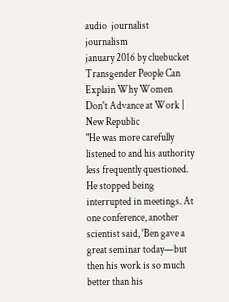audio  journalist  journalism
january 2016 by cluebucket
Transgender People Can Explain Why Women Don't Advance at Work | New Republic
"He was more carefully listened to and his authority less frequently questioned. He stopped being interrupted in meetings. At one conference, another scientist said, 'Ben gave a great seminar today—but then his work is so much better than his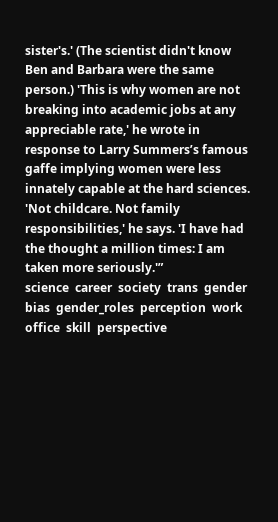sister's.' (The scientist didn't know Ben and Barbara were the same person.) 'This is why women are not breaking into academic jobs at any appreciable rate,' he wrote in response to Larry Summers’s famous gaffe implying women were less innately capable at the hard sciences. 'Not childcare. Not family responsibilities,' he says. 'I have had the thought a million times: I am taken more seriously.'”
science  career  society  trans  gender  bias  gender_roles  perception  work  office  skill  perspective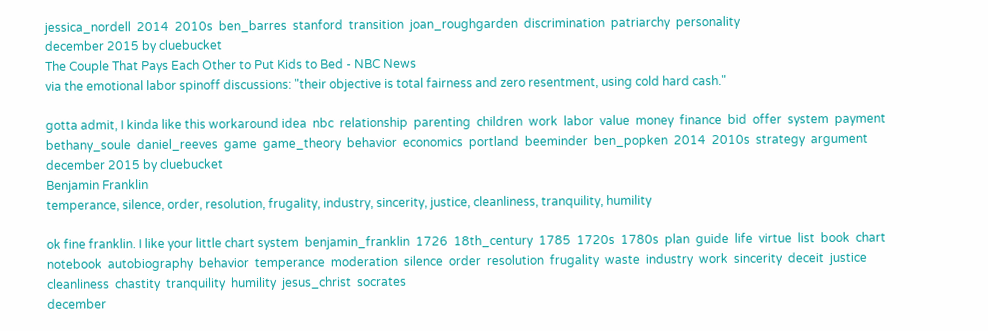jessica_nordell  2014  2010s  ben_barres  stanford  transition  joan_roughgarden  discrimination  patriarchy  personality
december 2015 by cluebucket
The Couple That Pays Each Other to Put Kids to Bed - NBC News
via the emotional labor spinoff discussions: "their objective is total fairness and zero resentment, using cold hard cash."

gotta admit, I kinda like this workaround idea  nbc  relationship  parenting  children  work  labor  value  money  finance  bid  offer  system  payment  bethany_soule  daniel_reeves  game  game_theory  behavior  economics  portland  beeminder  ben_popken  2014  2010s  strategy  argument
december 2015 by cluebucket
Benjamin Franklin
temperance, silence, order, resolution, frugality, industry, sincerity, justice, cleanliness, tranquility, humility

ok fine franklin. I like your little chart system  benjamin_franklin  1726  18th_century  1785  1720s  1780s  plan  guide  life  virtue  list  book  chart  notebook  autobiography  behavior  temperance  moderation  silence  order  resolution  frugality  waste  industry  work  sincerity  deceit  justice  cleanliness  chastity  tranquility  humility  jesus_christ  socrates
december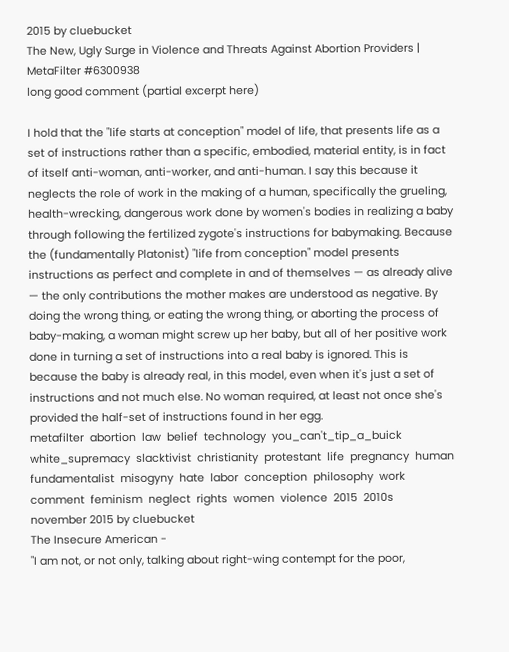2015 by cluebucket
The New, Ugly Surge in Violence and Threats Against Abortion Providers | MetaFilter #6300938
long good comment (partial excerpt here)

I hold that the "life starts at conception" model of life, that presents life as a set of instructions rather than a specific, embodied, material entity, is in fact of itself anti-woman, anti-worker, and anti-human. I say this because it neglects the role of work in the making of a human, specifically the grueling, health-wrecking, dangerous work done by women's bodies in realizing a baby through following the fertilized zygote's instructions for babymaking. Because the (fundamentally Platonist) "life from conception" model presents instructions as perfect and complete in and of themselves — as already alive — the only contributions the mother makes are understood as negative. By doing the wrong thing, or eating the wrong thing, or aborting the process of baby-making, a woman might screw up her baby, but all of her positive work done in turning a set of instructions into a real baby is ignored. This is because the baby is already real, in this model, even when it's just a set of instructions and not much else. No woman required, at least not once she's provided the half-set of instructions found in her egg.
metafilter  abortion  law  belief  technology  you_can't_tip_a_buick  white_supremacy  slacktivist  christianity  protestant  life  pregnancy  human  fundamentalist  misogyny  hate  labor  conception  philosophy  work  comment  feminism  neglect  rights  women  violence  2015  2010s
november 2015 by cluebucket
The Insecure American -
"I am not, or not only, talking about right-wing contempt for the poor,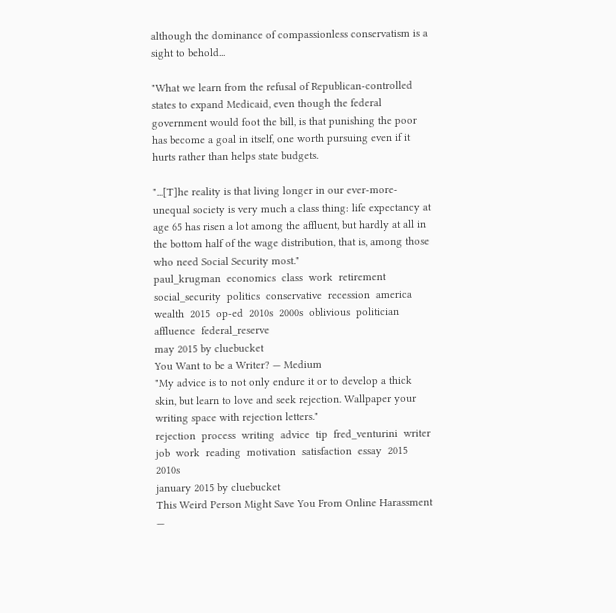although the dominance of compassionless conservatism is a sight to behold...

"What we learn from the refusal of Republican-controlled states to expand Medicaid, even though the federal government would foot the bill, is that punishing the poor has become a goal in itself, one worth pursuing even if it hurts rather than helps state budgets.

"...[T]he reality is that living longer in our ever-more-unequal society is very much a class thing: life expectancy at age 65 has risen a lot among the affluent, but hardly at all in the bottom half of the wage distribution, that is, among those who need Social Security most."
paul_krugman  economics  class  work  retirement  social_security  politics  conservative  recession  america  wealth  2015  op-ed  2010s  2000s  oblivious  politician  affluence  federal_reserve
may 2015 by cluebucket
You Want to be a Writer? — Medium
"My advice is to not only endure it or to develop a thick skin, but learn to love and seek rejection. Wallpaper your writing space with rejection letters."
rejection  process  writing  advice  tip  fred_venturini  writer  job  work  reading  motivation  satisfaction  essay  2015  2010s
january 2015 by cluebucket
This Weird Person Might Save You From Online Harassment —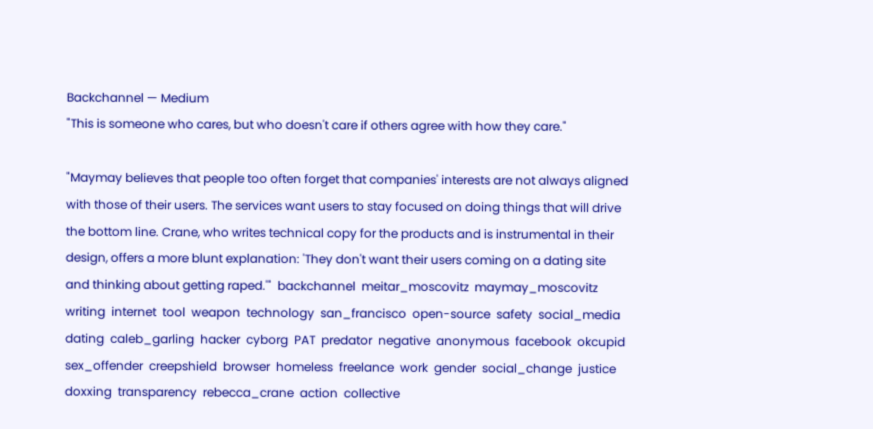Backchannel — Medium
"This is someone who cares, but who doesn't care if others agree with how they care."

"Maymay believes that people too often forget that companies' interests are not always aligned with those of their users. The services want users to stay focused on doing things that will drive the bottom line. Crane, who writes technical copy for the products and is instrumental in their design, offers a more blunt explanation: 'They don't want their users coming on a dating site and thinking about getting raped.'"  backchannel  meitar_moscovitz  maymay_moscovitz  writing  internet  tool  weapon  technology  san_francisco  open-source  safety  social_media  dating  caleb_garling  hacker  cyborg  PAT  predator  negative  anonymous  facebook  okcupid  sex_offender  creepshield  browser  homeless  freelance  work  gender  social_change  justice  doxxing  transparency  rebecca_crane  action  collective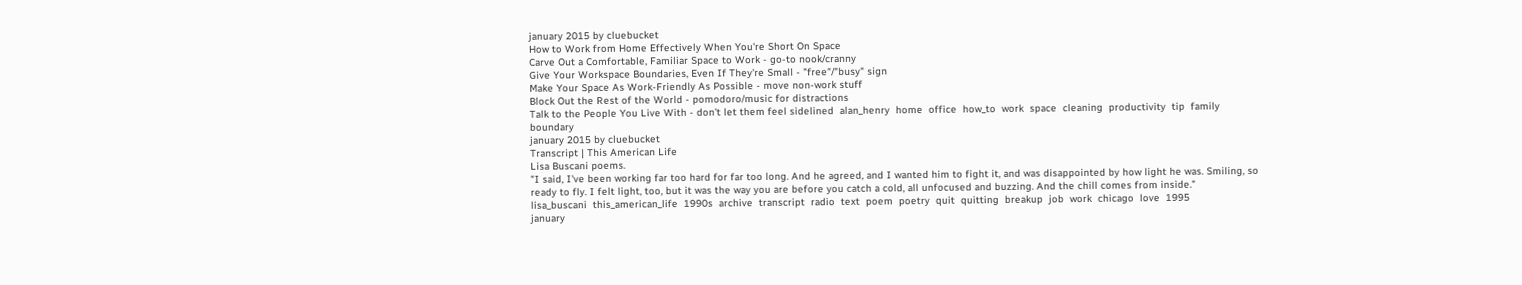january 2015 by cluebucket
How to Work from Home Effectively When You're Short On Space
Carve Out a Comfortable, Familiar Space to Work - go-to nook/cranny
Give Your Workspace Boundaries, Even If They're Small - "free"/"busy" sign
Make Your Space As Work-Friendly As Possible - move non-work stuff
Block Out the Rest of the World - pomodoro/music for distractions
Talk to the People You Live With - don't let them feel sidelined  alan_henry  home  office  how_to  work  space  cleaning  productivity  tip  family  boundary
january 2015 by cluebucket
Transcript | This American Life
Lisa Buscani poems.
"I said, I've been working far too hard for far too long. And he agreed, and I wanted him to fight it, and was disappointed by how light he was. Smiling, so ready to fly. I felt light, too, but it was the way you are before you catch a cold, all unfocused and buzzing. And the chill comes from inside."
lisa_buscani  this_american_life  1990s  archive  transcript  radio  text  poem  poetry  quit  quitting  breakup  job  work  chicago  love  1995
january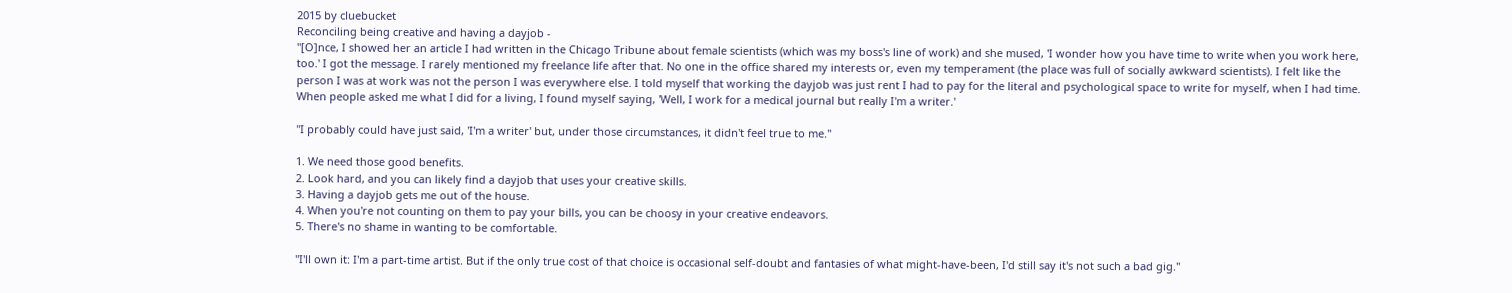2015 by cluebucket
Reconciling being creative and having a dayjob -
"[O]nce, I showed her an article I had written in the Chicago Tribune about female scientists (which was my boss's line of work) and she mused, 'I wonder how you have time to write when you work here, too.' I got the message. I rarely mentioned my freelance life after that. No one in the office shared my interests or, even my temperament (the place was full of socially awkward scientists). I felt like the person I was at work was not the person I was everywhere else. I told myself that working the dayjob was just rent I had to pay for the literal and psychological space to write for myself, when I had time. When people asked me what I did for a living, I found myself saying, 'Well, I work for a medical journal but really I'm a writer.'

"I probably could have just said, 'I'm a writer' but, under those circumstances, it didn't feel true to me."

1. We need those good benefits.
2. Look hard, and you can likely find a dayjob that uses your creative skills.
3. Having a dayjob gets me out of the house.
4. When you're not counting on them to pay your bills, you can be choosy in your creative endeavors.
5. There's no shame in wanting to be comfortable.

"I'll own it: I'm a part-time artist. But if the only true cost of that choice is occasional self-doubt and fantasies of what might-have-been, I'd still say it's not such a bad gig."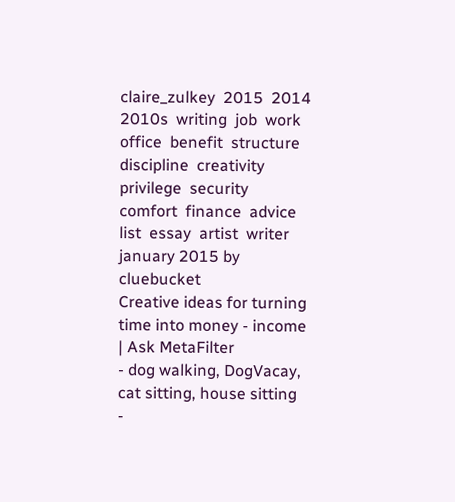claire_zulkey  2015  2014  2010s  writing  job  work  office  benefit  structure  discipline  creativity  privilege  security  comfort  finance  advice  list  essay  artist  writer
january 2015 by cluebucket
Creative ideas for turning time into money - income | Ask MetaFilter
- dog walking, DogVacay, cat sitting, house sitting
-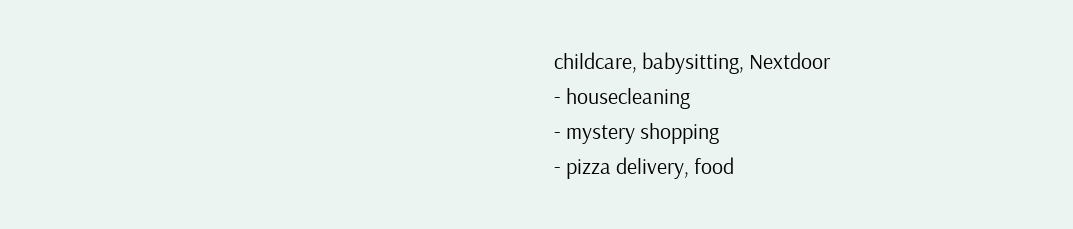childcare, babysitting, Nextdoor
- housecleaning
- mystery shopping
- pizza delivery, food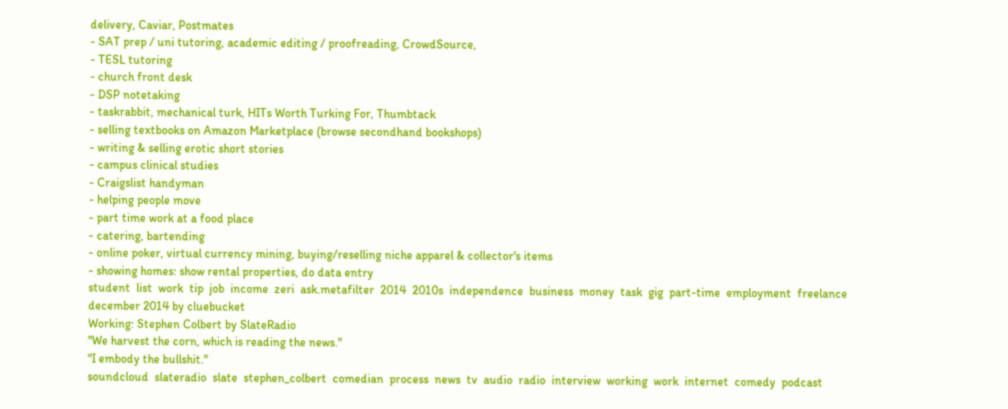delivery, Caviar, Postmates
- SAT prep / uni tutoring, academic editing / proofreading, CrowdSource,
- TESL tutoring
- church front desk
- DSP notetaking
- taskrabbit, mechanical turk, HITs Worth Turking For, Thumbtack
- selling textbooks on Amazon Marketplace (browse secondhand bookshops)
- writing & selling erotic short stories
- campus clinical studies
- Craigslist handyman
- helping people move
- part time work at a food place
- catering, bartending
- online poker, virtual currency mining, buying/reselling niche apparel & collector's items
- showing homes: show rental properties, do data entry
student  list  work  tip  job  income  zeri  ask.metafilter  2014  2010s  independence  business  money  task  gig  part-time  employment  freelance
december 2014 by cluebucket
Working: Stephen Colbert by SlateRadio
"We harvest the corn, which is reading the news."
"I embody the bullshit."
soundcloud  slateradio  slate  stephen_colbert  comedian  process  news  tv  audio  radio  interview  working  work  internet  comedy  podcast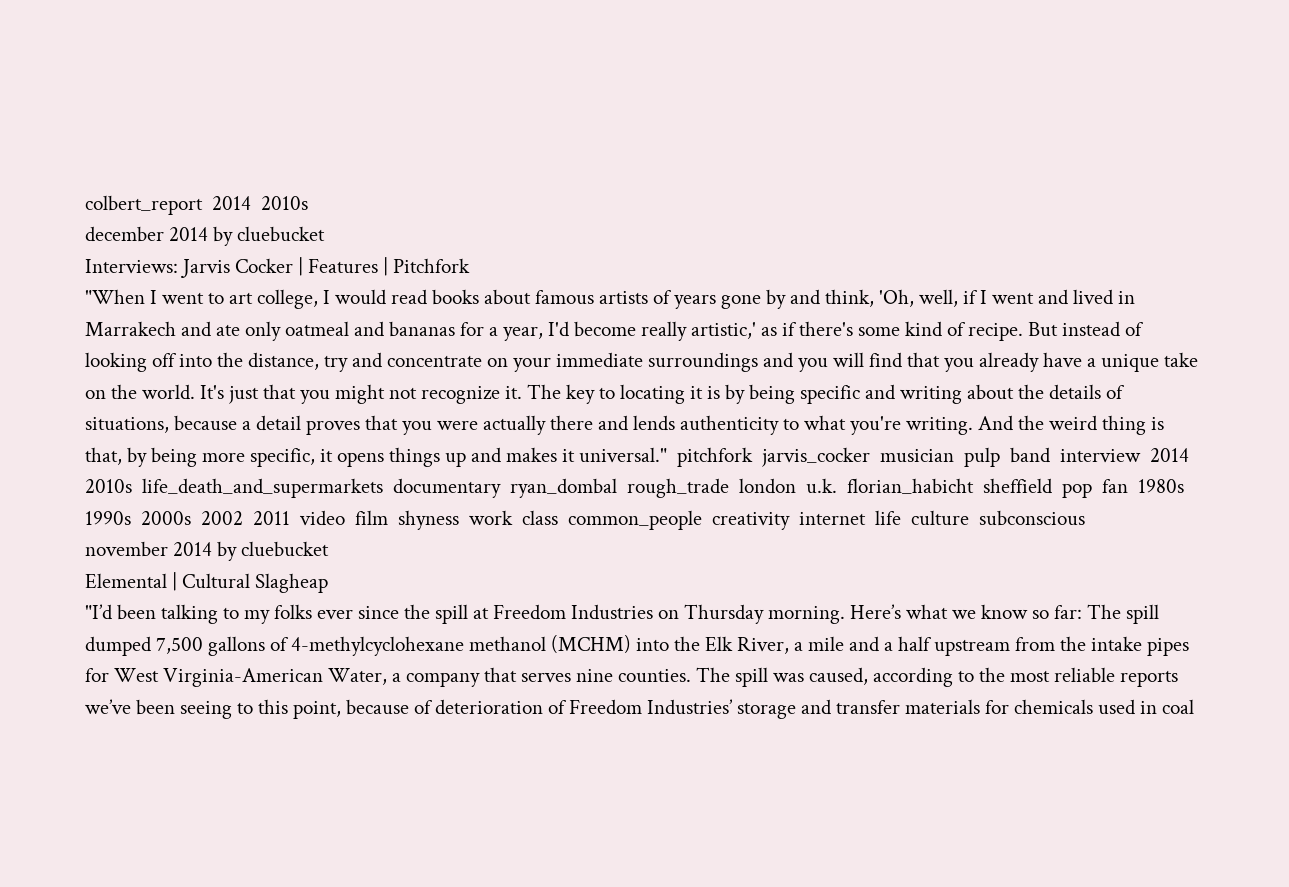colbert_report  2014  2010s
december 2014 by cluebucket
Interviews: Jarvis Cocker | Features | Pitchfork
"When I went to art college, I would read books about famous artists of years gone by and think, 'Oh, well, if I went and lived in Marrakech and ate only oatmeal and bananas for a year, I'd become really artistic,' as if there's some kind of recipe. But instead of looking off into the distance, try and concentrate on your immediate surroundings and you will find that you already have a unique take on the world. It's just that you might not recognize it. The key to locating it is by being specific and writing about the details of situations, because a detail proves that you were actually there and lends authenticity to what you're writing. And the weird thing is that, by being more specific, it opens things up and makes it universal."  pitchfork  jarvis_cocker  musician  pulp  band  interview  2014  2010s  life_death_and_supermarkets  documentary  ryan_dombal  rough_trade  london  u.k.  florian_habicht  sheffield  pop  fan  1980s  1990s  2000s  2002  2011  video  film  shyness  work  class  common_people  creativity  internet  life  culture  subconscious
november 2014 by cluebucket
Elemental | Cultural Slagheap
"I’d been talking to my folks ever since the spill at Freedom Industries on Thursday morning. Here’s what we know so far: The spill dumped 7,500 gallons of 4-methylcyclohexane methanol (MCHM) into the Elk River, a mile and a half upstream from the intake pipes for West Virginia-American Water, a company that serves nine counties. The spill was caused, according to the most reliable reports we’ve been seeing to this point, because of deterioration of Freedom Industries’ storage and transfer materials for chemicals used in coal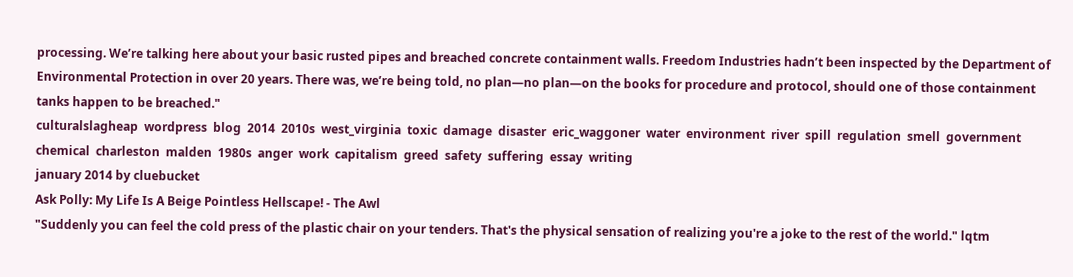processing. We’re talking here about your basic rusted pipes and breached concrete containment walls. Freedom Industries hadn’t been inspected by the Department of Environmental Protection in over 20 years. There was, we’re being told, no plan—no plan—on the books for procedure and protocol, should one of those containment tanks happen to be breached."
culturalslagheap  wordpress  blog  2014  2010s  west_virginia  toxic  damage  disaster  eric_waggoner  water  environment  river  spill  regulation  smell  government  chemical  charleston  malden  1980s  anger  work  capitalism  greed  safety  suffering  essay  writing
january 2014 by cluebucket
Ask Polly: My Life Is A Beige Pointless Hellscape! - The Awl
"Suddenly you can feel the cold press of the plastic chair on your tenders. That's the physical sensation of realizing you're a joke to the rest of the world." lqtm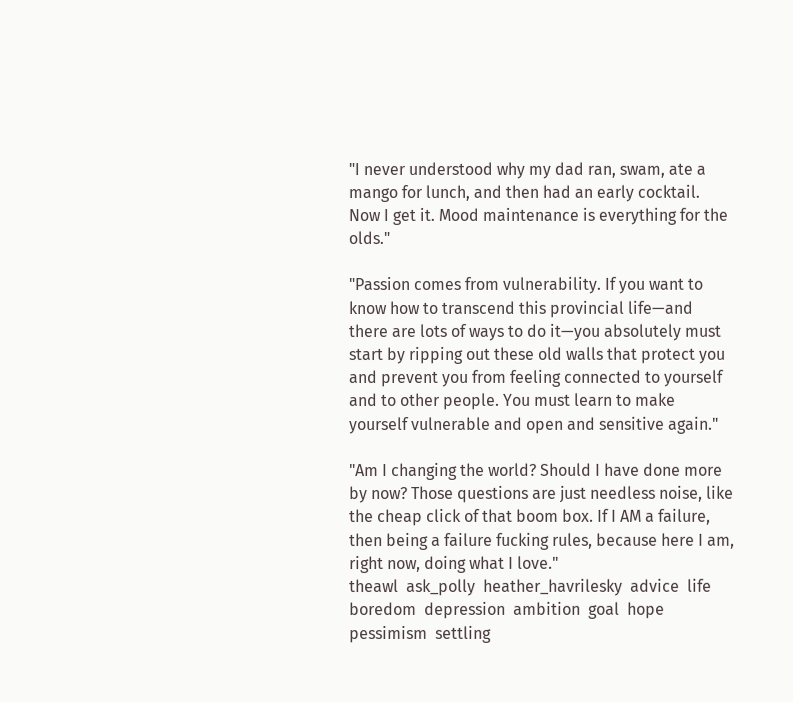"I never understood why my dad ran, swam, ate a mango for lunch, and then had an early cocktail. Now I get it. Mood maintenance is everything for the olds."

"Passion comes from vulnerability. If you want to know how to transcend this provincial life—and there are lots of ways to do it—you absolutely must start by ripping out these old walls that protect you and prevent you from feeling connected to yourself and to other people. You must learn to make yourself vulnerable and open and sensitive again."

"Am I changing the world? Should I have done more by now? Those questions are just needless noise, like the cheap click of that boom box. If I AM a failure, then being a failure fucking rules, because here I am, right now, doing what I love."
theawl  ask_polly  heather_havrilesky  advice  life  boredom  depression  ambition  goal  hope  pessimism  settling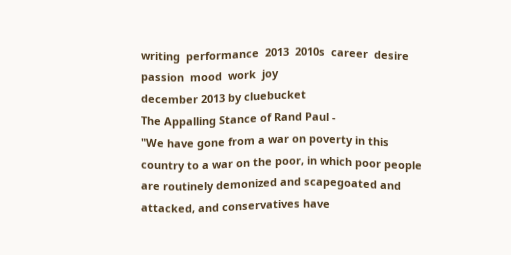writing  performance  2013  2010s  career  desire  passion  mood  work  joy
december 2013 by cluebucket
The Appalling Stance of Rand Paul -
"We have gone from a war on poverty in this country to a war on the poor, in which poor people are routinely demonized and scapegoated and attacked, and conservatives have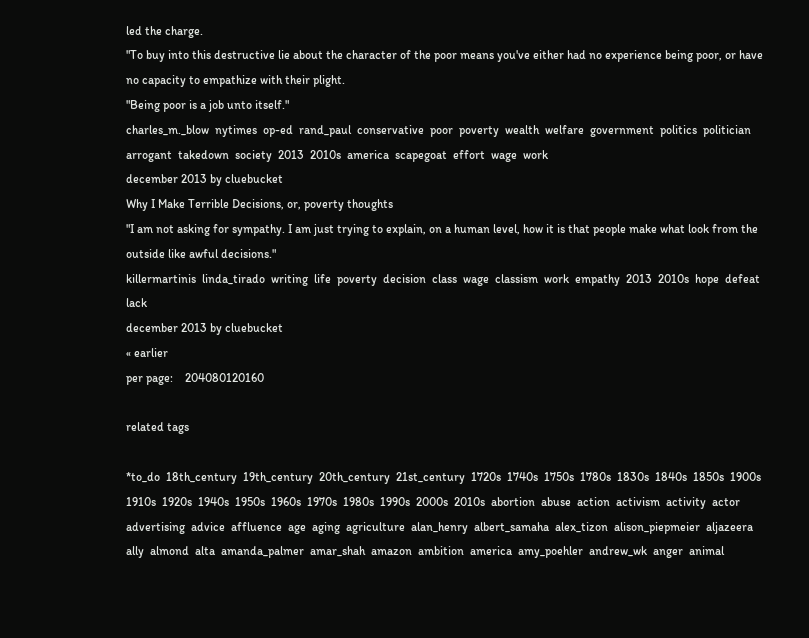led the charge.
"To buy into this destructive lie about the character of the poor means you've either had no experience being poor, or have no capacity to empathize with their plight.
"Being poor is a job unto itself."
charles_m._blow  nytimes  op-ed  rand_paul  conservative  poor  poverty  wealth  welfare  government  politics  politician  arrogant  takedown  society  2013  2010s  america  scapegoat  effort  wage  work
december 2013 by cluebucket
Why I Make Terrible Decisions, or, poverty thoughts
"I am not asking for sympathy. I am just trying to explain, on a human level, how it is that people make what look from the outside like awful decisions."
killermartinis  linda_tirado  writing  life  poverty  decision  class  wage  classism  work  empathy  2013  2010s  hope  defeat  lack
december 2013 by cluebucket
« earlier
per page:    204080120160

related tags

*to_do  18th_century  19th_century  20th_century  21st_century  1720s  1740s  1750s  1780s  1830s  1840s  1850s  1900s  1910s  1920s  1940s  1950s  1960s  1970s  1980s  1990s  2000s  2010s  abortion  abuse  action  activism  activity  actor  advertising  advice  affluence  age  aging  agriculture  alan_henry  albert_samaha  alex_tizon  alison_piepmeier  aljazeera  ally  almond  alta  amanda_palmer  amar_shah  amazon  ambition  america  amy_poehler  andrew_wk  anger  animal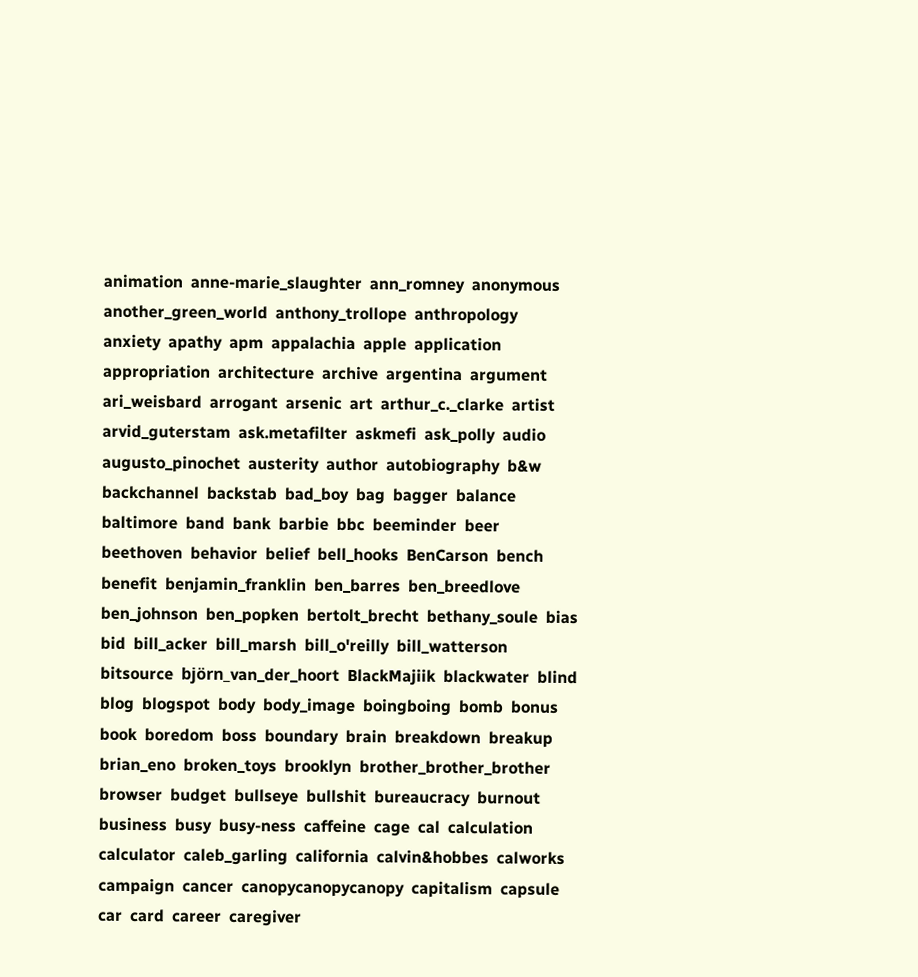animation  anne-marie_slaughter  ann_romney  anonymous  another_green_world  anthony_trollope  anthropology  anxiety  apathy  apm  appalachia  apple  application  appropriation  architecture  archive  argentina  argument  ari_weisbard  arrogant  arsenic  art  arthur_c._clarke  artist  arvid_guterstam  ask.metafilter  askmefi  ask_polly  audio  augusto_pinochet  austerity  author  autobiography  b&w  backchannel  backstab  bad_boy  bag  bagger  balance  baltimore  band  bank  barbie  bbc  beeminder  beer  beethoven  behavior  belief  bell_hooks  BenCarson  bench  benefit  benjamin_franklin  ben_barres  ben_breedlove  ben_johnson  ben_popken  bertolt_brecht  bethany_soule  bias  bid  bill_acker  bill_marsh  bill_o'reilly  bill_watterson  bitsource  björn_van_der_hoort  BlackMajiik  blackwater  blind  blog  blogspot  body  body_image  boingboing  bomb  bonus  book  boredom  boss  boundary  brain  breakdown  breakup  brian_eno  broken_toys  brooklyn  brother_brother_brother  browser  budget  bullseye  bullshit  bureaucracy  burnout  business  busy  busy-ness  caffeine  cage  cal  calculation  calculator  caleb_garling  california  calvin&hobbes  calworks  campaign  cancer  canopycanopycanopy  capitalism  capsule  car  card  career  caregiver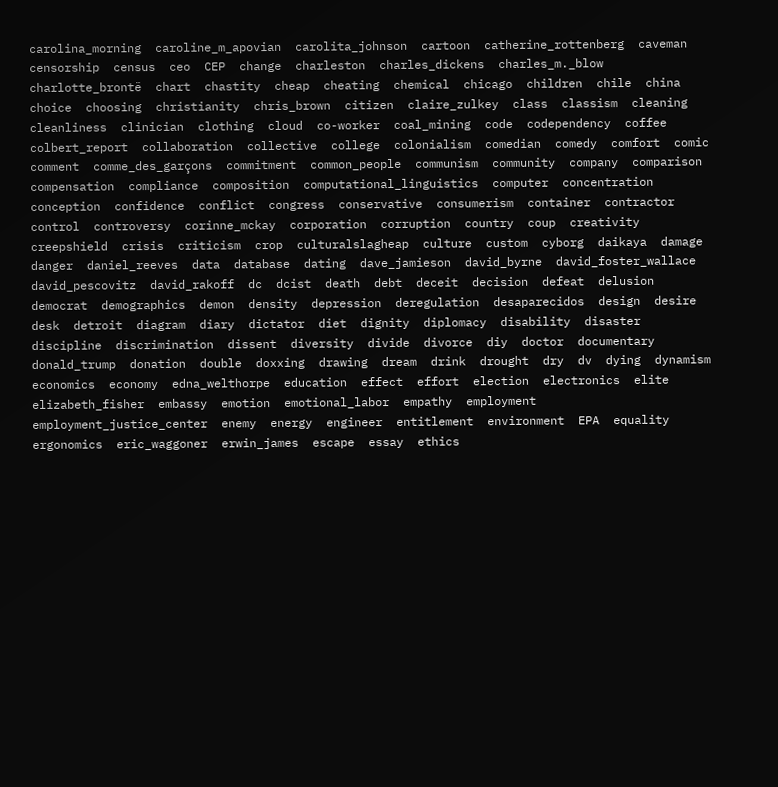carolina_morning  caroline_m_apovian  carolita_johnson  cartoon  catherine_rottenberg  caveman  censorship  census  ceo  CEP  change  charleston  charles_dickens  charles_m._blow  charlotte_brontë  chart  chastity  cheap  cheating  chemical  chicago  children  chile  china  choice  choosing  christianity  chris_brown  citizen  claire_zulkey  class  classism  cleaning  cleanliness  clinician  clothing  cloud  co-worker  coal_mining  code  codependency  coffee  colbert_report  collaboration  collective  college  colonialism  comedian  comedy  comfort  comic  comment  comme_des_garçons  commitment  common_people  communism  community  company  comparison  compensation  compliance  composition  computational_linguistics  computer  concentration  conception  confidence  conflict  congress  conservative  consumerism  container  contractor  control  controversy  corinne_mckay  corporation  corruption  country  coup  creativity  creepshield  crisis  criticism  crop  culturalslagheap  culture  custom  cyborg  daikaya  damage  danger  daniel_reeves  data  database  dating  dave_jamieson  david_byrne  david_foster_wallace  david_pescovitz  david_rakoff  dc  dcist  death  debt  deceit  decision  defeat  delusion  democrat  demographics  demon  density  depression  deregulation  desaparecidos  design  desire  desk  detroit  diagram  diary  dictator  diet  dignity  diplomacy  disability  disaster  discipline  discrimination  dissent  diversity  divide  divorce  diy  doctor  documentary  donald_trump  donation  double  doxxing  drawing  dream  drink  drought  dry  dv  dying  dynamism  economics  economy  edna_welthorpe  education  effect  effort  election  electronics  elite  elizabeth_fisher  embassy  emotion  emotional_labor  empathy  employment  employment_justice_center  enemy  energy  engineer  entitlement  environment  EPA  equality  ergonomics  eric_waggoner  erwin_james  escape  essay  ethics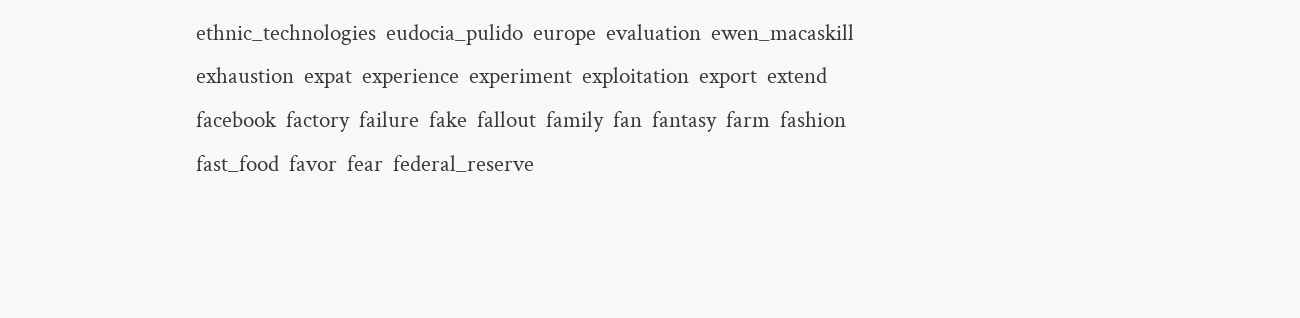ethnic_technologies  eudocia_pulido  europe  evaluation  ewen_macaskill  exhaustion  expat  experience  experiment  exploitation  export  extend  facebook  factory  failure  fake  fallout  family  fan  fantasy  farm  fashion  fast_food  favor  fear  federal_reserve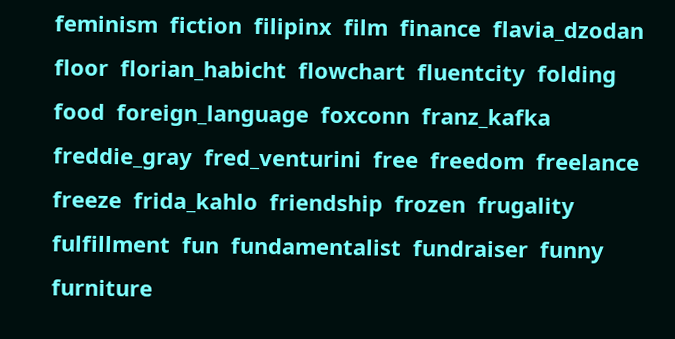feminism  fiction  filipinx  film  finance  flavia_dzodan  floor  florian_habicht  flowchart  fluentcity  folding  food  foreign_language  foxconn  franz_kafka  freddie_gray  fred_venturini  free  freedom  freelance  freeze  frida_kahlo  friendship  frozen  frugality  fulfillment  fun  fundamentalist  fundraiser  funny  furniture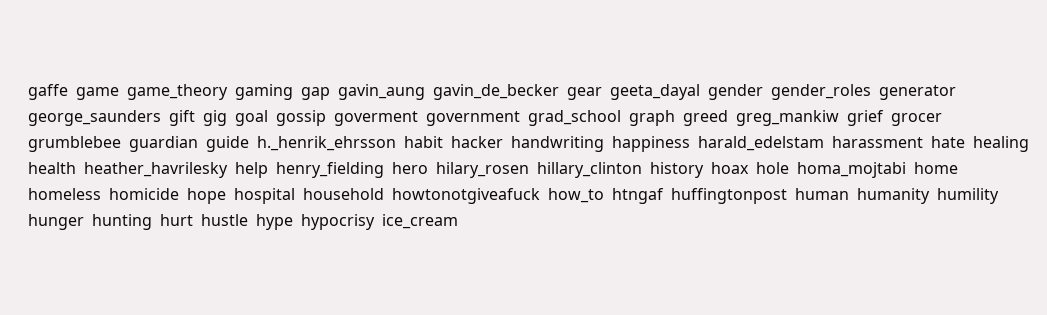gaffe  game  game_theory  gaming  gap  gavin_aung  gavin_de_becker  gear  geeta_dayal  gender  gender_roles  generator  george_saunders  gift  gig  goal  gossip  goverment  government  grad_school  graph  greed  greg_mankiw  grief  grocer  grumblebee  guardian  guide  h._henrik_ehrsson  habit  hacker  handwriting  happiness  harald_edelstam  harassment  hate  healing  health  heather_havrilesky  help  henry_fielding  hero  hilary_rosen  hillary_clinton  history  hoax  hole  homa_mojtabi  home  homeless  homicide  hope  hospital  household  howtonotgiveafuck  how_to  htngaf  huffingtonpost  human  humanity  humility  hunger  hunting  hurt  hustle  hype  hypocrisy  ice_cream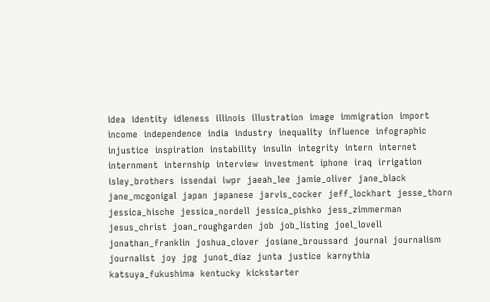idea  identity  idleness  illinois  illustration  image  immigration  import  income  independence  india  industry  inequality  influence  infographic  injustice  inspiration  instability  insulin  integrity  intern  internet  internment  internship  interview  investment  iphone  iraq  irrigation  isley_brothers  issendai  iwpr  jaeah_lee  jamie_oliver  jane_black  jane_mcgonigal  japan  japanese  jarvis_cocker  jeff_lockhart  jesse_thorn  jessica_hische  jessica_nordell  jessica_pishko  jess_zimmerman  jesus_christ  joan_roughgarden  job  job_listing  joel_lovell  jonathan_franklin  joshua_clover  josiane_broussard  journal  journalism  journalist  joy  jpg  junot_díaz  junta  justice  karnythia  katsuya_fukushima  kentucky  kickstarter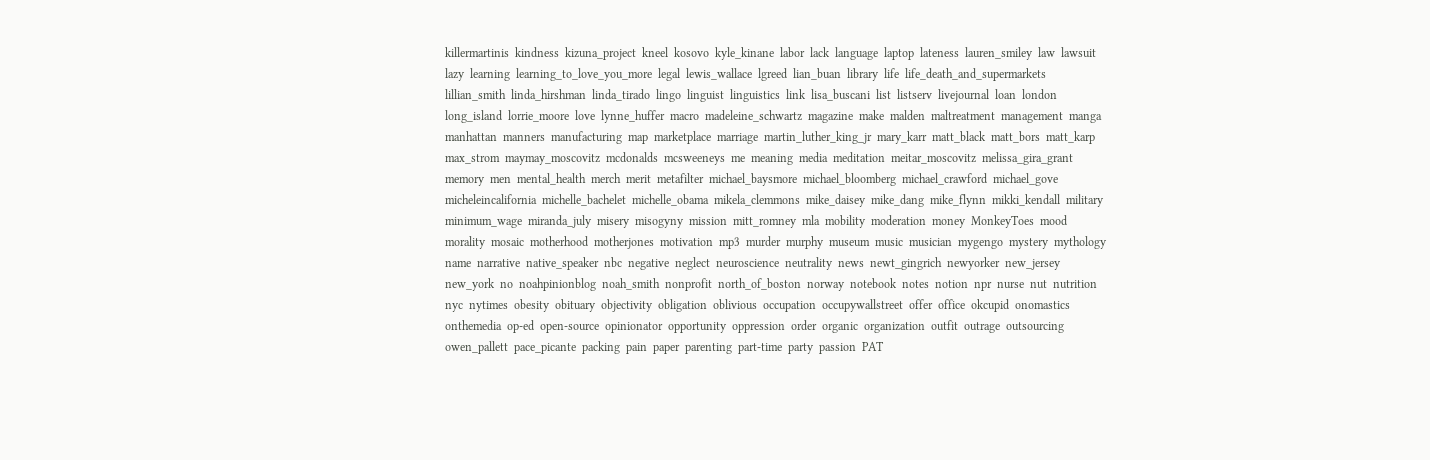killermartinis  kindness  kizuna_project  kneel  kosovo  kyle_kinane  labor  lack  language  laptop  lateness  lauren_smiley  law  lawsuit  lazy  learning  learning_to_love_you_more  legal  lewis_wallace  lgreed  lian_buan  library  life  life_death_and_supermarkets  lillian_smith  linda_hirshman  linda_tirado  lingo  linguist  linguistics  link  lisa_buscani  list  listserv  livejournal  loan  london  long_island  lorrie_moore  love  lynne_huffer  macro  madeleine_schwartz  magazine  make  malden  maltreatment  management  manga  manhattan  manners  manufacturing  map  marketplace  marriage  martin_luther_king_jr  mary_karr  matt_black  matt_bors  matt_karp  max_strom  maymay_moscovitz  mcdonalds  mcsweeneys  me  meaning  media  meditation  meitar_moscovitz  melissa_gira_grant  memory  men  mental_health  merch  merit  metafilter  michael_baysmore  michael_bloomberg  michael_crawford  michael_gove  micheleincalifornia  michelle_bachelet  michelle_obama  mikela_clemmons  mike_daisey  mike_dang  mike_flynn  mikki_kendall  military  minimum_wage  miranda_july  misery  misogyny  mission  mitt_romney  mla  mobility  moderation  money  MonkeyToes  mood  morality  mosaic  motherhood  motherjones  motivation  mp3  murder  murphy  museum  music  musician  mygengo  mystery  mythology  name  narrative  native_speaker  nbc  negative  neglect  neuroscience  neutrality  news  newt_gingrich  newyorker  new_jersey  new_york  no  noahpinionblog  noah_smith  nonprofit  north_of_boston  norway  notebook  notes  notion  npr  nurse  nut  nutrition  nyc  nytimes  obesity  obituary  objectivity  obligation  oblivious  occupation  occupywallstreet  offer  office  okcupid  onomastics  onthemedia  op-ed  open-source  opinionator  opportunity  oppression  order  organic  organization  outfit  outrage  outsourcing  owen_pallett  pace_picante  packing  pain  paper  parenting  part-time  party  passion  PAT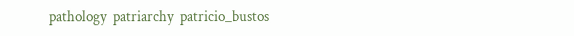pathology  patriarchy  patricio_bustos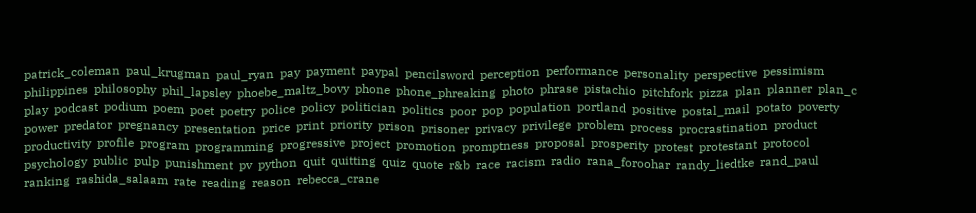patrick_coleman  paul_krugman  paul_ryan  pay  payment  paypal  pencilsword  perception  performance  personality  perspective  pessimism  philippines  philosophy  phil_lapsley  phoebe_maltz_bovy  phone  phone_phreaking  photo  phrase  pistachio  pitchfork  pizza  plan  planner  plan_c  play  podcast  podium  poem  poet  poetry  police  policy  politician  politics  poor  pop  population  portland  positive  postal_mail  potato  poverty  power  predator  pregnancy  presentation  price  print  priority  prison  prisoner  privacy  privilege  problem  process  procrastination  product  productivity  profile  program  programming  progressive  project  promotion  promptness  proposal  prosperity  protest  protestant  protocol  psychology  public  pulp  punishment  pv  python  quit  quitting  quiz  quote  r&b  race  racism  radio  rana_foroohar  randy_liedtke  rand_paul  ranking  rashida_salaam  rate  reading  reason  rebecca_crane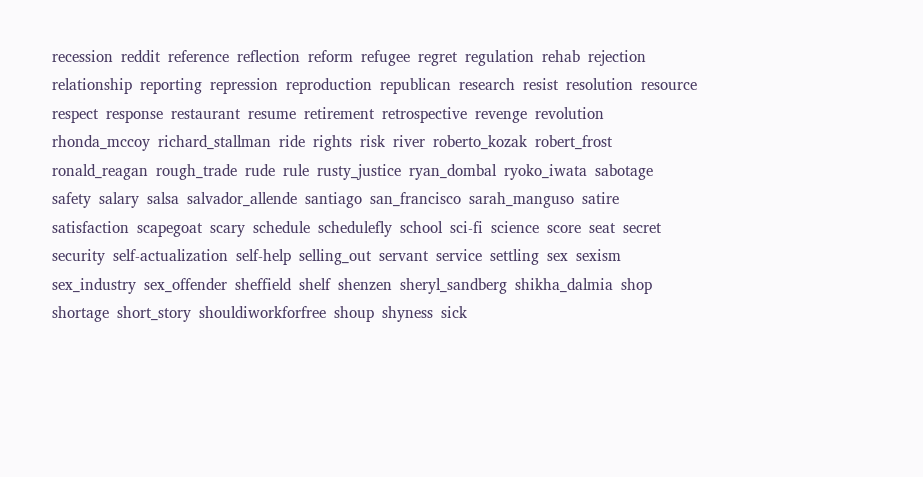recession  reddit  reference  reflection  reform  refugee  regret  regulation  rehab  rejection  relationship  reporting  repression  reproduction  republican  research  resist  resolution  resource  respect  response  restaurant  resume  retirement  retrospective  revenge  revolution  rhonda_mccoy  richard_stallman  ride  rights  risk  river  roberto_kozak  robert_frost  ronald_reagan  rough_trade  rude  rule  rusty_justice  ryan_dombal  ryoko_iwata  sabotage  safety  salary  salsa  salvador_allende  santiago  san_francisco  sarah_manguso  satire  satisfaction  scapegoat  scary  schedule  schedulefly  school  sci-fi  science  score  seat  secret  security  self-actualization  self-help  selling_out  servant  service  settling  sex  sexism  sex_industry  sex_offender  sheffield  shelf  shenzen  sheryl_sandberg  shikha_dalmia  shop  shortage  short_story  shouldiworkforfree  shoup  shyness  sick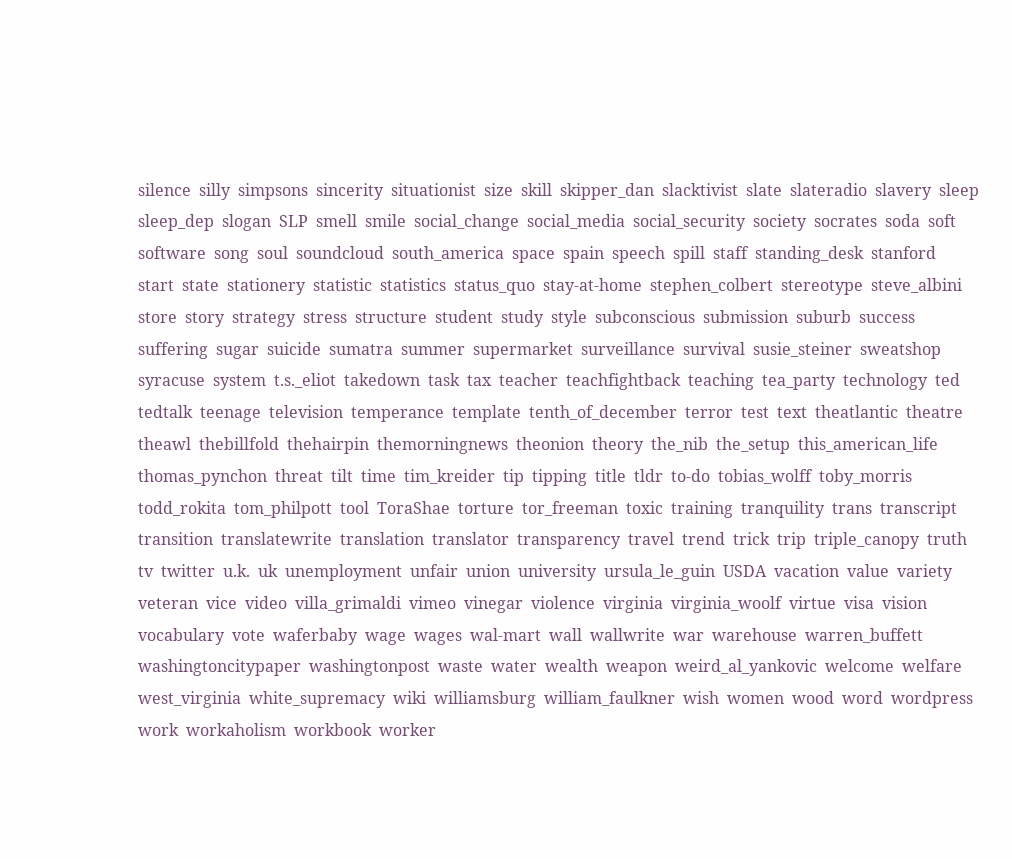silence  silly  simpsons  sincerity  situationist  size  skill  skipper_dan  slacktivist  slate  slateradio  slavery  sleep  sleep_dep  slogan  SLP  smell  smile  social_change  social_media  social_security  society  socrates  soda  soft  software  song  soul  soundcloud  south_america  space  spain  speech  spill  staff  standing_desk  stanford  start  state  stationery  statistic  statistics  status_quo  stay-at-home  stephen_colbert  stereotype  steve_albini  store  story  strategy  stress  structure  student  study  style  subconscious  submission  suburb  success  suffering  sugar  suicide  sumatra  summer  supermarket  surveillance  survival  susie_steiner  sweatshop  syracuse  system  t.s._eliot  takedown  task  tax  teacher  teachfightback  teaching  tea_party  technology  ted  tedtalk  teenage  television  temperance  template  tenth_of_december  terror  test  text  theatlantic  theatre  theawl  thebillfold  thehairpin  themorningnews  theonion  theory  the_nib  the_setup  this_american_life  thomas_pynchon  threat  tilt  time  tim_kreider  tip  tipping  title  tldr  to-do  tobias_wolff  toby_morris  todd_rokita  tom_philpott  tool  ToraShae  torture  tor_freeman  toxic  training  tranquility  trans  transcript  transition  translatewrite  translation  translator  transparency  travel  trend  trick  trip  triple_canopy  truth  tv  twitter  u.k.  uk  unemployment  unfair  union  university  ursula_le_guin  USDA  vacation  value  variety  veteran  vice  video  villa_grimaldi  vimeo  vinegar  violence  virginia  virginia_woolf  virtue  visa  vision  vocabulary  vote  waferbaby  wage  wages  wal-mart  wall  wallwrite  war  warehouse  warren_buffett  washingtoncitypaper  washingtonpost  waste  water  wealth  weapon  weird_al_yankovic  welcome  welfare  west_virginia  white_supremacy  wiki  williamsburg  william_faulkner  wish  women  wood  word  wordpress  work  workaholism  workbook  worker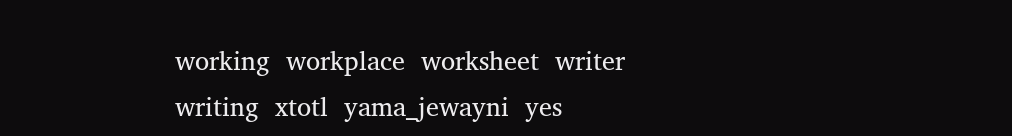working  workplace  worksheet  writer  writing  xtotl  yama_jewayni  yes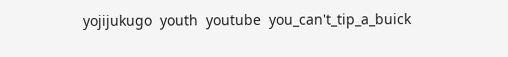yojijukugo  youth  youtube  you_can't_tip_a_buick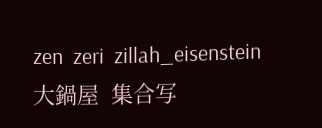zen  zeri  zillah_eisenstein  大鍋屋  集合写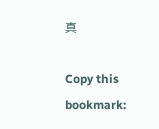真

Copy this bookmark: